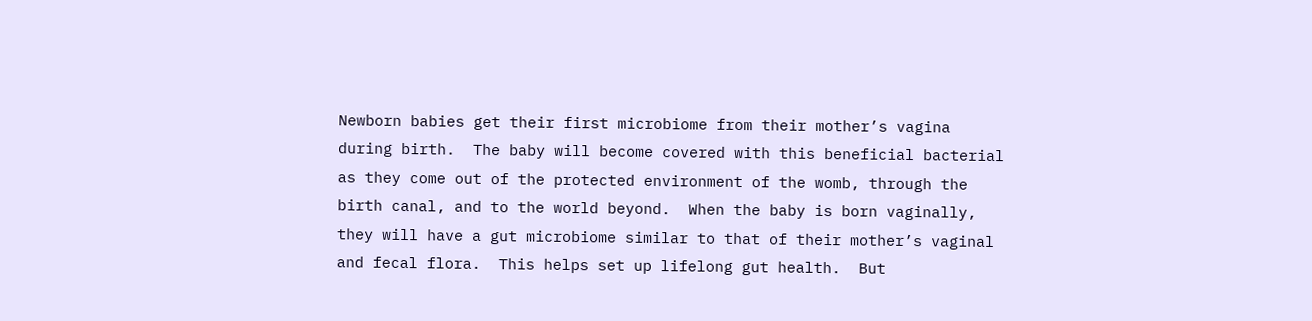Newborn babies get their first microbiome from their mother’s vagina during birth.  The baby will become covered with this beneficial bacterial as they come out of the protected environment of the womb, through the birth canal, and to the world beyond.  When the baby is born vaginally, they will have a gut microbiome similar to that of their mother’s vaginal and fecal flora.  This helps set up lifelong gut health.  But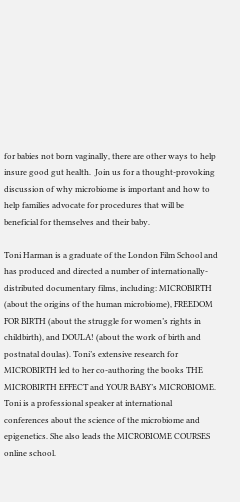for babies not born vaginally, there are other ways to help insure good gut health.  Join us for a thought-provoking discussion of why microbiome is important and how to help families advocate for procedures that will be beneficial for themselves and their baby.

Toni Harman is a graduate of the London Film School and has produced and directed a number of internationally-distributed documentary films, including: MICROBIRTH (about the origins of the human microbiome), FREEDOM FOR BIRTH (about the struggle for women’s rights in childbirth), and DOULA! (about the work of birth and postnatal doulas). Toni’s extensive research for MICROBIRTH led to her co-authoring the books THE MICROBIRTH EFFECT and YOUR BABY’s MICROBIOME. Toni is a professional speaker at international conferences about the science of the microbiome and epigenetics. She also leads the MICROBIOME COURSES online school.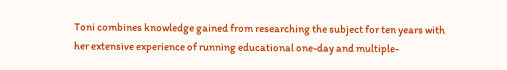Toni combines knowledge gained from researching the subject for ten years with her extensive experience of running educational one-day and multiple-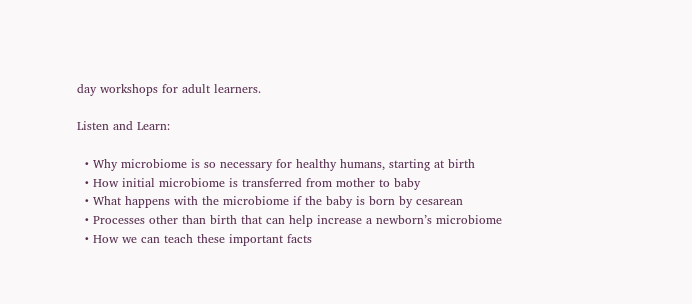day workshops for adult learners.

Listen and Learn:

  • Why microbiome is so necessary for healthy humans, starting at birth
  • How initial microbiome is transferred from mother to baby
  • What happens with the microbiome if the baby is born by cesarean
  • Processes other than birth that can help increase a newborn’s microbiome
  • How we can teach these important facts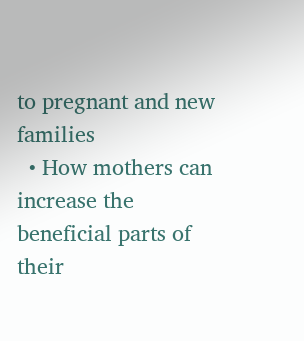to pregnant and new families
  • How mothers can increase the beneficial parts of their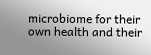microbiome for their own health and their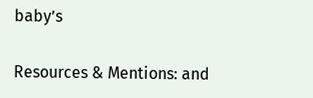baby’s

Resources & Mentions: and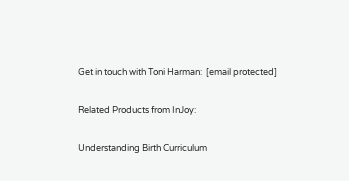Get in touch with Toni Harman:  [email protected]

Related Products from InJoy:

Understanding Birth Curriculum